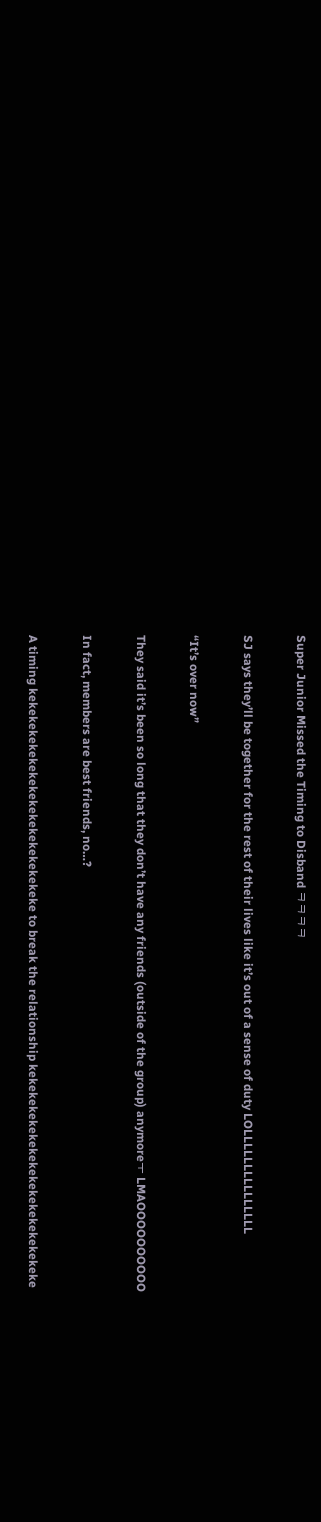Super Junior Missed the Timing to Disband ㅋㅋㅋㅋ

SJ says they’ll be together for the rest of their lives like it’s out of a sense of duty LOLLLLLLLLLLLLLLL

“It’s over now”

They said it’s been so long that they don’t have any friends (outside of the group) anymoreㅜ LMAOOOOOOOOOO

In fact, members are best friends, no…?

A timing kekekekekekekekekekekekekekekeke to break the relationship kekekekekekekekekekekekekekekeke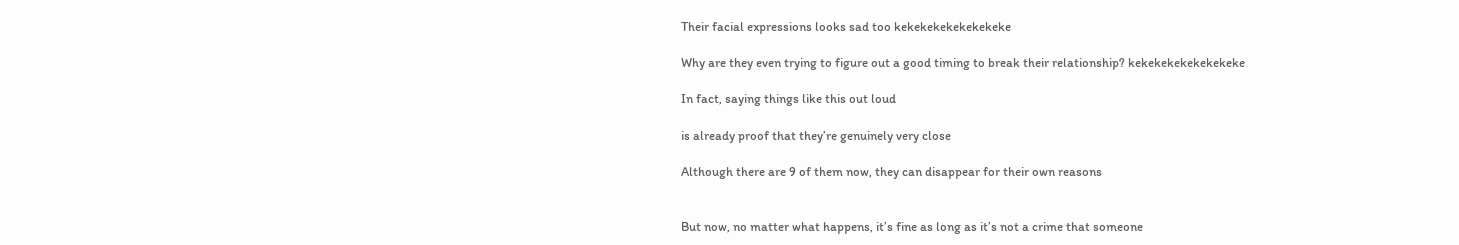Their facial expressions looks sad too kekekekekekekekeke

Why are they even trying to figure out a good timing to break their relationship? kekekekekekekekeke

In fact, saying things like this out loud

is already proof that they’re genuinely very close

Although there are 9 of them now, they can disappear for their own reasons


But now, no matter what happens, it’s fine as long as it’s not a crime that someone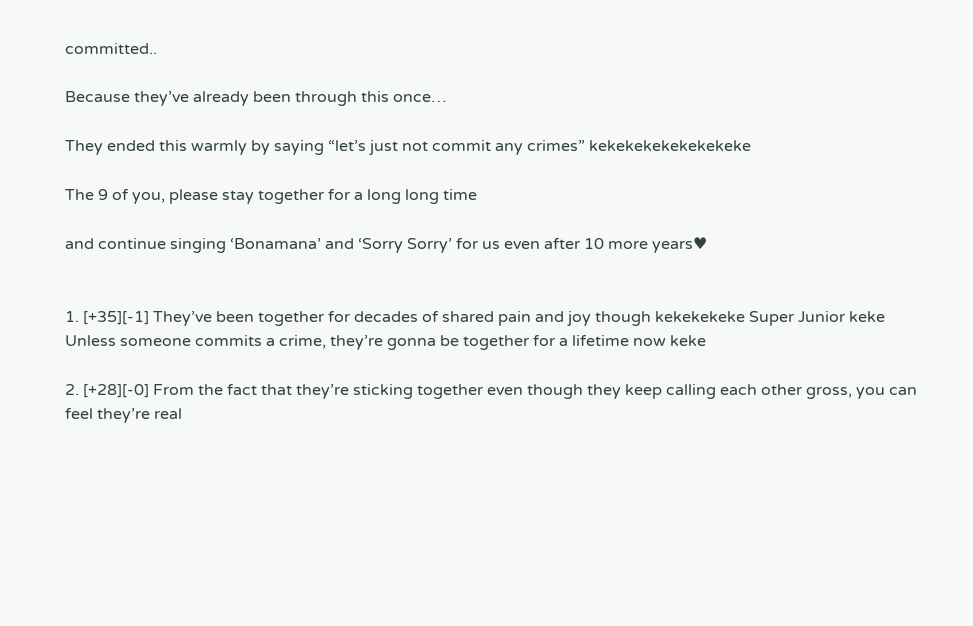committed..

Because they’ve already been through this once…

They ended this warmly by saying “let’s just not commit any crimes” kekekekekekekekeke

The 9 of you, please stay together for a long long time

and continue singing ‘Bonamana’ and ‘Sorry Sorry’ for us even after 10 more years♥


1. [+35][-1] They’ve been together for decades of shared pain and joy though kekekekeke Super Junior keke Unless someone commits a crime, they’re gonna be together for a lifetime now keke

2. [+28][-0] From the fact that they’re sticking together even though they keep calling each other gross, you can feel they’re real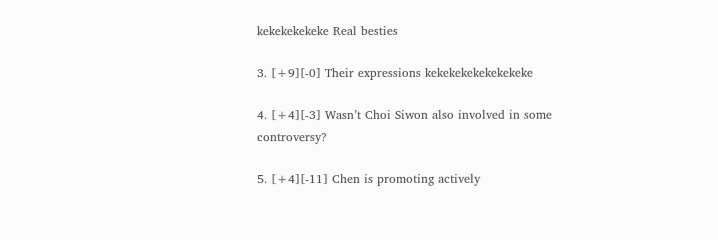kekekekekeke Real besties

3. [+9][-0] Their expressions kekekekekekekekeke

4. [+4][-3] Wasn’t Choi Siwon also involved in some controversy?

5. [+4][-11] Chen is promoting actively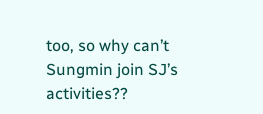too, so why can’t Sungmin join SJ’s activities??